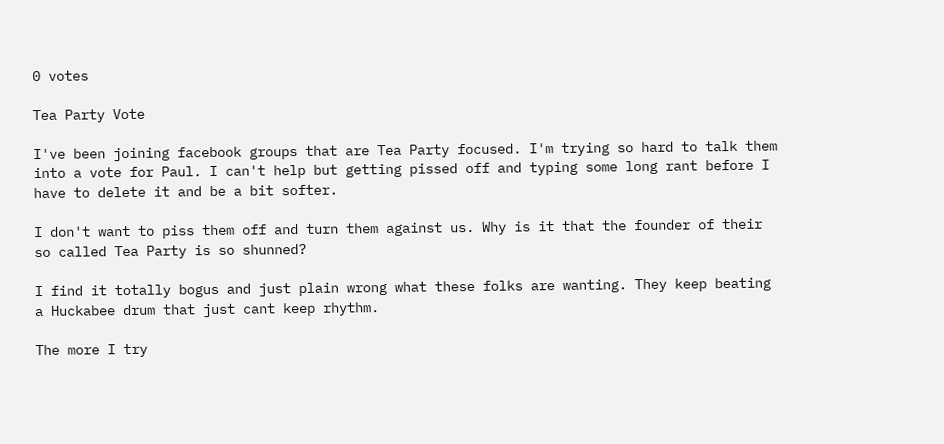0 votes

Tea Party Vote

I've been joining facebook groups that are Tea Party focused. I'm trying so hard to talk them into a vote for Paul. I can't help but getting pissed off and typing some long rant before I have to delete it and be a bit softer.

I don't want to piss them off and turn them against us. Why is it that the founder of their so called Tea Party is so shunned?

I find it totally bogus and just plain wrong what these folks are wanting. They keep beating a Huckabee drum that just cant keep rhythm.

The more I try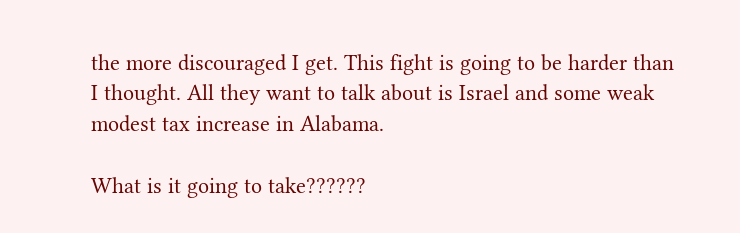the more discouraged I get. This fight is going to be harder than I thought. All they want to talk about is Israel and some weak modest tax increase in Alabama.

What is it going to take??????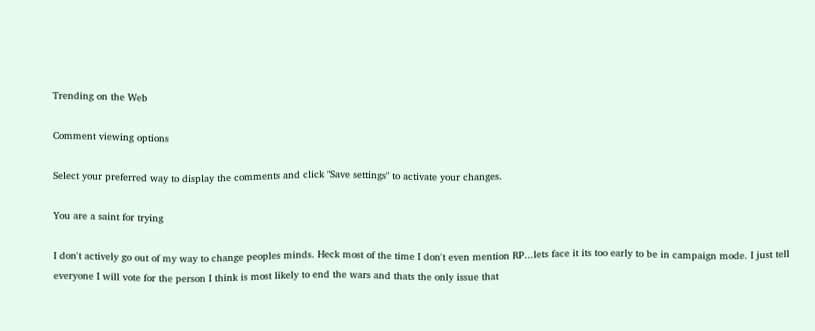Trending on the Web

Comment viewing options

Select your preferred way to display the comments and click "Save settings" to activate your changes.

You are a saint for trying

I don't actively go out of my way to change peoples minds. Heck most of the time I don't even mention RP...lets face it its too early to be in campaign mode. I just tell everyone I will vote for the person I think is most likely to end the wars and thats the only issue that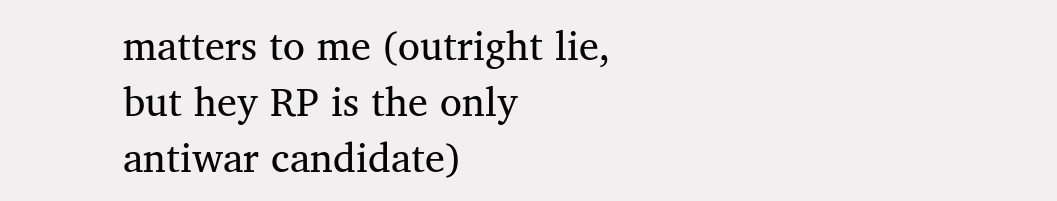matters to me (outright lie, but hey RP is the only antiwar candidate)